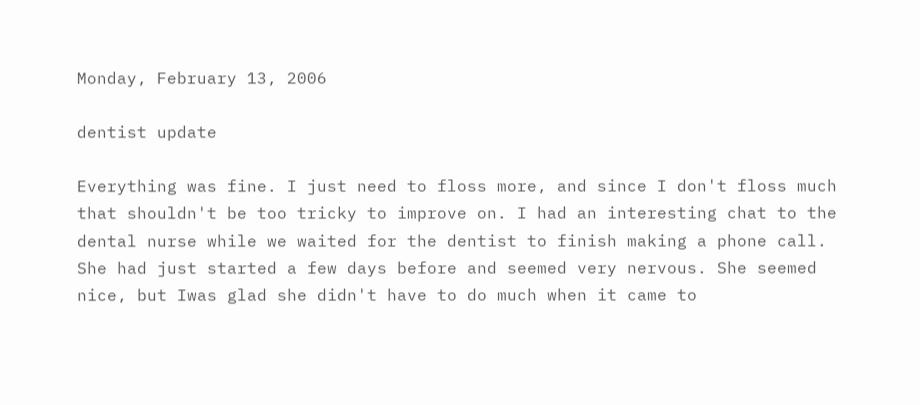Monday, February 13, 2006

dentist update

Everything was fine. I just need to floss more, and since I don't floss much that shouldn't be too tricky to improve on. I had an interesting chat to the dental nurse while we waited for the dentist to finish making a phone call. She had just started a few days before and seemed very nervous. She seemed nice, but Iwas glad she didn't have to do much when it came to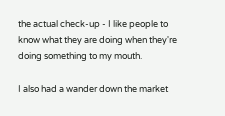the actual check-up - I like people to know what they are doing when they're doing something to my mouth.

I also had a wander down the market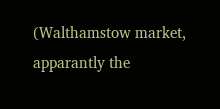(Walthamstow market, apparantly the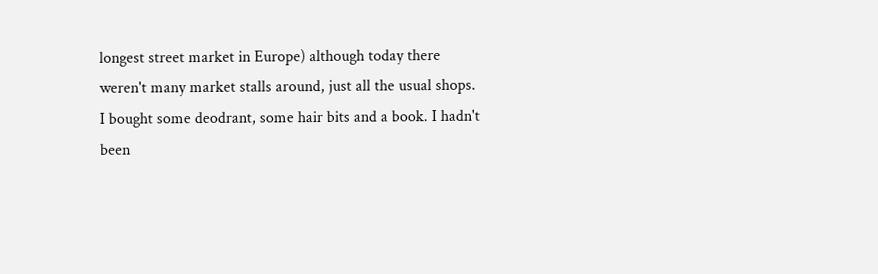longest street market in Europe) although today there weren't many market stalls around, just all the usual shops. I bought some deodrant, some hair bits and a book. I hadn't been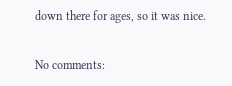down there for ages, so it was nice.

No comments: